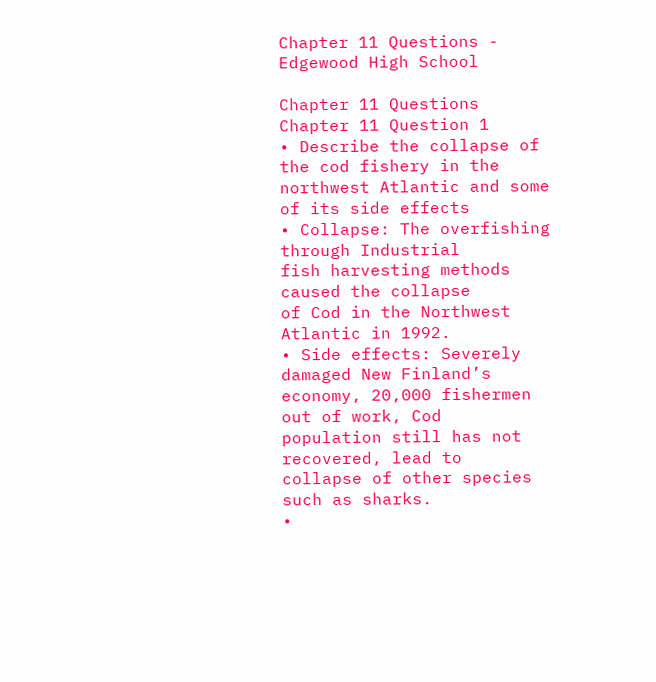Chapter 11 Questions - Edgewood High School

Chapter 11 Questions
Chapter 11 Question 1
• Describe the collapse of the cod fishery in the
northwest Atlantic and some of its side effects
• Collapse: The overfishing through Industrial
fish harvesting methods caused the collapse
of Cod in the Northwest Atlantic in 1992.
• Side effects: Severely damaged New Finland’s
economy, 20,000 fishermen out of work, Cod
population still has not recovered, lead to
collapse of other species such as sharks.
•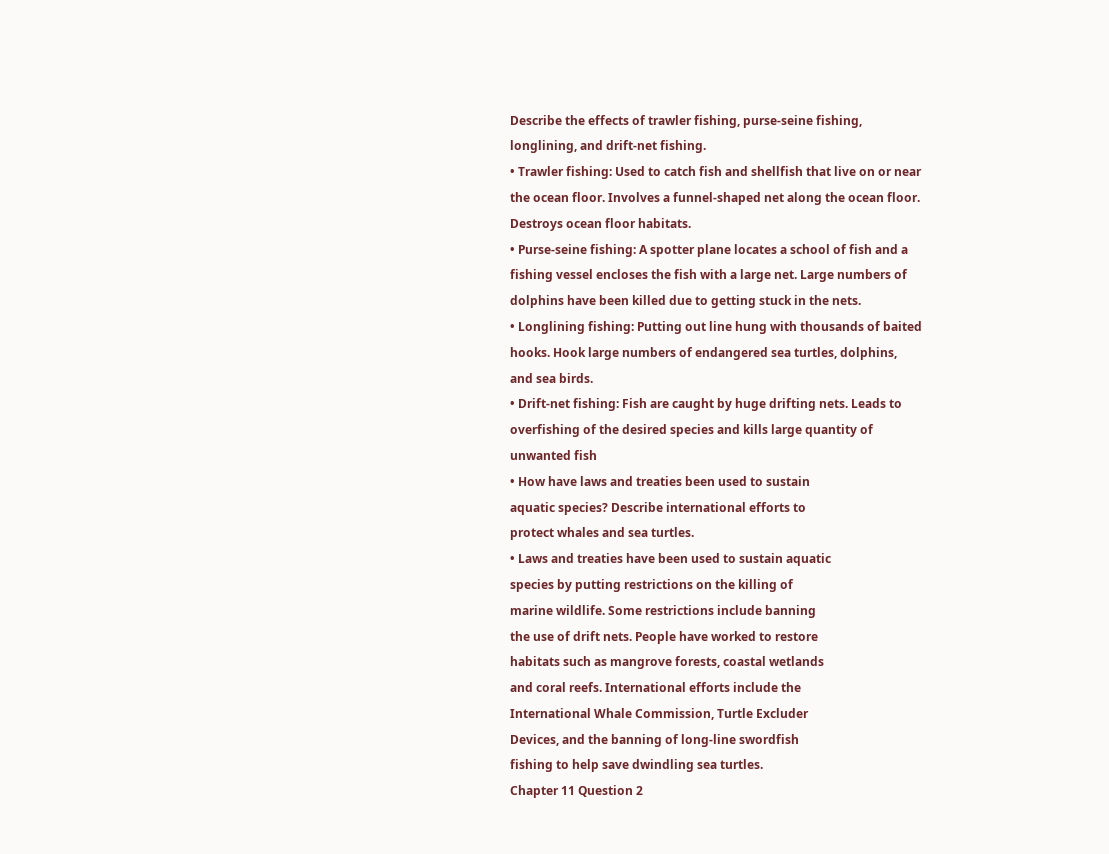Describe the effects of trawler fishing, purse-seine fishing,
longlining, and drift-net fishing.
• Trawler fishing: Used to catch fish and shellfish that live on or near
the ocean floor. Involves a funnel-shaped net along the ocean floor.
Destroys ocean floor habitats.
• Purse-seine fishing: A spotter plane locates a school of fish and a
fishing vessel encloses the fish with a large net. Large numbers of
dolphins have been killed due to getting stuck in the nets.
• Longlining fishing: Putting out line hung with thousands of baited
hooks. Hook large numbers of endangered sea turtles, dolphins,
and sea birds.
• Drift-net fishing: Fish are caught by huge drifting nets. Leads to
overfishing of the desired species and kills large quantity of
unwanted fish
• How have laws and treaties been used to sustain
aquatic species? Describe international efforts to
protect whales and sea turtles.
• Laws and treaties have been used to sustain aquatic
species by putting restrictions on the killing of
marine wildlife. Some restrictions include banning
the use of drift nets. People have worked to restore
habitats such as mangrove forests, coastal wetlands
and coral reefs. International efforts include the
International Whale Commission, Turtle Excluder
Devices, and the banning of long-line swordfish
fishing to help save dwindling sea turtles.
Chapter 11 Question 2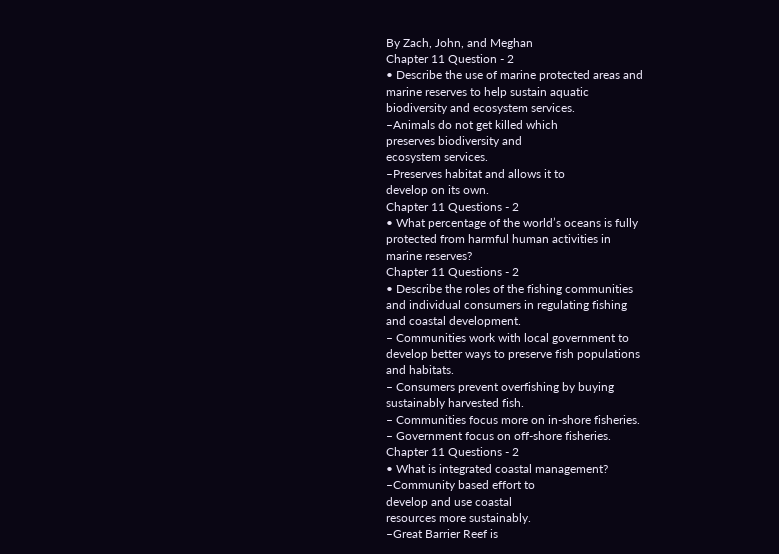By Zach, John, and Meghan
Chapter 11 Question - 2
• Describe the use of marine protected areas and
marine reserves to help sustain aquatic
biodiversity and ecosystem services.
–Animals do not get killed which
preserves biodiversity and
ecosystem services.
–Preserves habitat and allows it to
develop on its own.
Chapter 11 Questions - 2
• What percentage of the world’s oceans is fully
protected from harmful human activities in
marine reserves?
Chapter 11 Questions - 2
• Describe the roles of the fishing communities
and individual consumers in regulating fishing
and coastal development.
– Communities work with local government to
develop better ways to preserve fish populations
and habitats.
– Consumers prevent overfishing by buying
sustainably harvested fish.
– Communities focus more on in-shore fisheries.
– Government focus on off-shore fisheries.
Chapter 11 Questions - 2
• What is integrated coastal management?
–Community based effort to
develop and use coastal
resources more sustainably.
–Great Barrier Reef is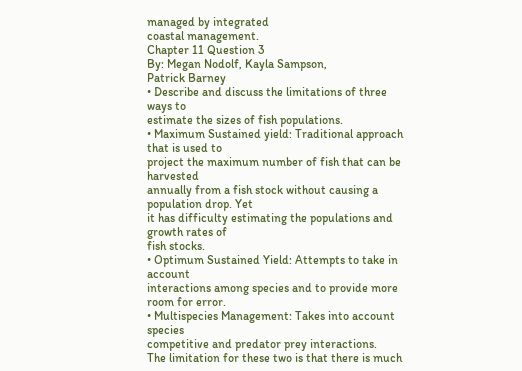managed by integrated
coastal management.
Chapter 11 Question 3
By: Megan Nodolf, Kayla Sampson,
Patrick Barney
• Describe and discuss the limitations of three
ways to
estimate the sizes of fish populations.
• Maximum Sustained yield: Traditional approach that is used to
project the maximum number of fish that can be harvested
annually from a fish stock without causing a population drop. Yet
it has difficulty estimating the populations and growth rates of
fish stocks.
• Optimum Sustained Yield: Attempts to take in account
interactions among species and to provide more room for error.
• Multispecies Management: Takes into account species
competitive and predator prey interactions.
The limitation for these two is that there is much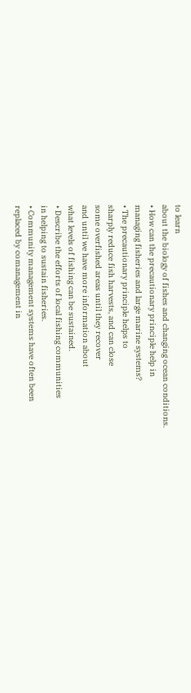to learn
about the biology of fishes and changing ocean conditions.
• How can the precautionary principle help in
managing fisheries and large marine systems?
• The precautionary principle helps to
sharply reduce fish harvests, and can close
some overfished areas until they recover
and until we have more information about
what levels of fishing can be sustained.
• Describe the efforts of local fishing communities
in helping to sustain fisheries.
• Community management systems have often been
replaced by comanagement in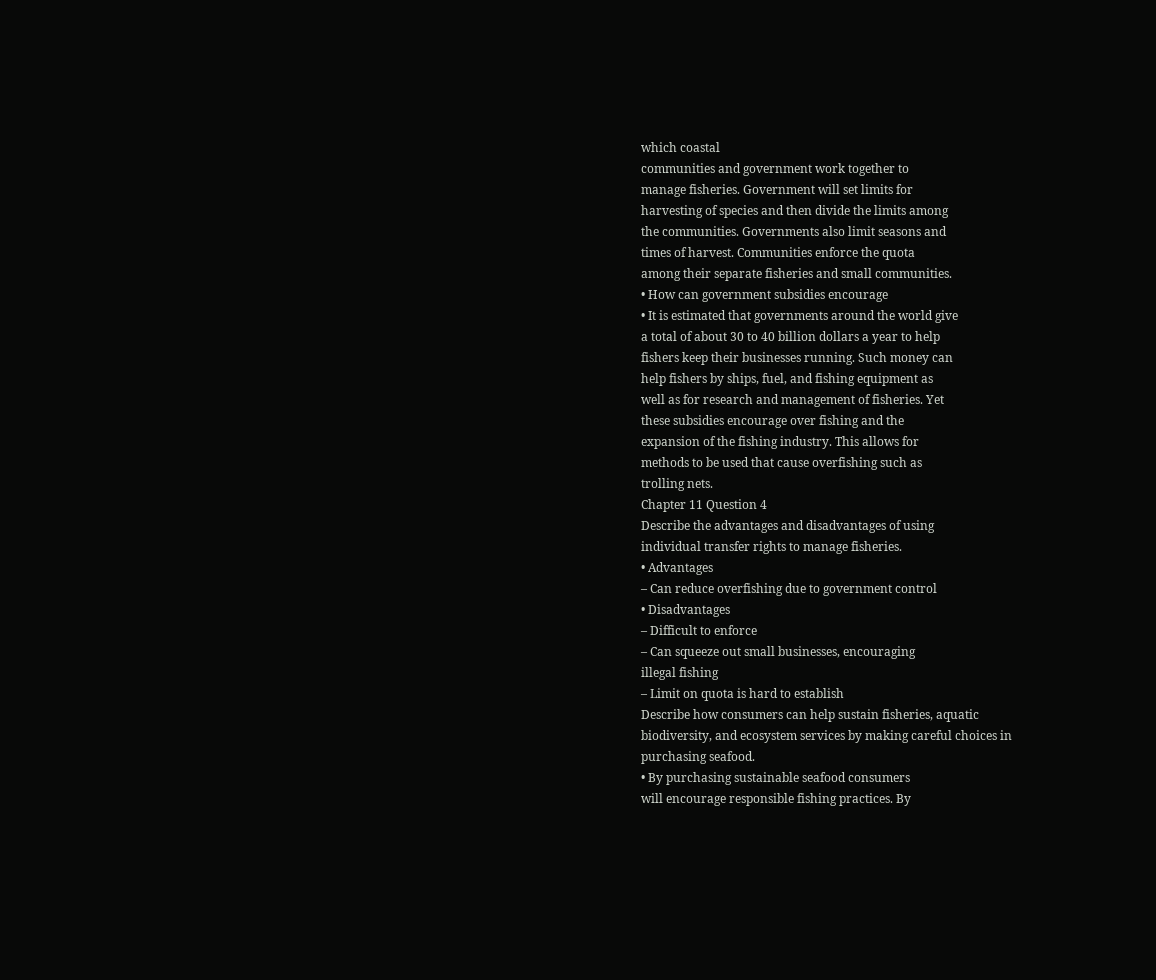which coastal
communities and government work together to
manage fisheries. Government will set limits for
harvesting of species and then divide the limits among
the communities. Governments also limit seasons and
times of harvest. Communities enforce the quota
among their separate fisheries and small communities.
• How can government subsidies encourage
• It is estimated that governments around the world give
a total of about 30 to 40 billion dollars a year to help
fishers keep their businesses running. Such money can
help fishers by ships, fuel, and fishing equipment as
well as for research and management of fisheries. Yet
these subsidies encourage over fishing and the
expansion of the fishing industry. This allows for
methods to be used that cause overfishing such as
trolling nets.
Chapter 11 Question 4
Describe the advantages and disadvantages of using
individual transfer rights to manage fisheries.
• Advantages
– Can reduce overfishing due to government control
• Disadvantages
– Difficult to enforce
– Can squeeze out small businesses, encouraging
illegal fishing
– Limit on quota is hard to establish
Describe how consumers can help sustain fisheries, aquatic
biodiversity, and ecosystem services by making careful choices in
purchasing seafood.
• By purchasing sustainable seafood consumers
will encourage responsible fishing practices. By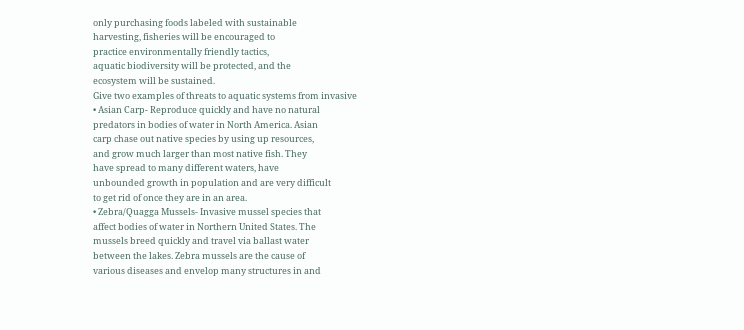only purchasing foods labeled with sustainable
harvesting, fisheries will be encouraged to
practice environmentally friendly tactics,
aquatic biodiversity will be protected, and the
ecosystem will be sustained.
Give two examples of threats to aquatic systems from invasive
• Asian Carp- Reproduce quickly and have no natural
predators in bodies of water in North America. Asian
carp chase out native species by using up resources,
and grow much larger than most native fish. They
have spread to many different waters, have
unbounded growth in population and are very difficult
to get rid of once they are in an area.
• Zebra/Quagga Mussels- Invasive mussel species that
affect bodies of water in Northern United States. The
mussels breed quickly and travel via ballast water
between the lakes. Zebra mussels are the cause of
various diseases and envelop many structures in and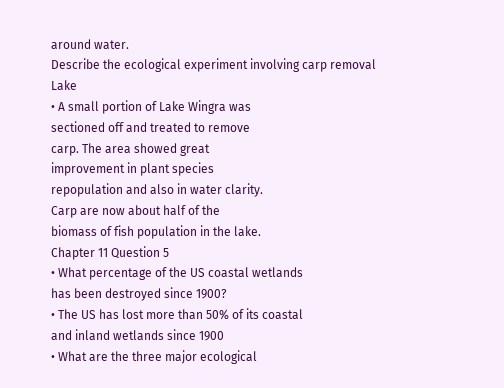around water.
Describe the ecological experiment involving carp removal Lake
• A small portion of Lake Wingra was
sectioned off and treated to remove
carp. The area showed great
improvement in plant species
repopulation and also in water clarity.
Carp are now about half of the
biomass of fish population in the lake.
Chapter 11 Question 5
• What percentage of the US coastal wetlands
has been destroyed since 1900?
• The US has lost more than 50% of its coastal
and inland wetlands since 1900
• What are the three major ecological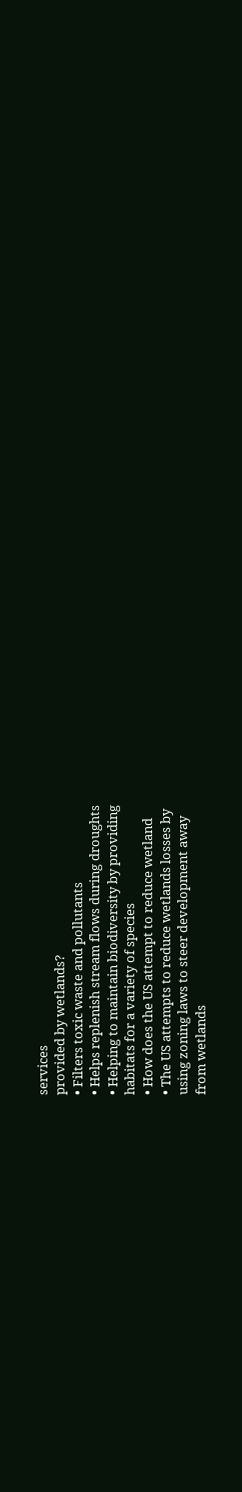services
provided by wetlands?
• Filters toxic waste and pollutants
• Helps replenish stream flows during droughts
• Helping to maintain biodiversity by providing
habitats for a variety of species
• How does the US attempt to reduce wetland
• The US attempts to reduce wetlands losses by
using zoning laws to steer development away
from wetlands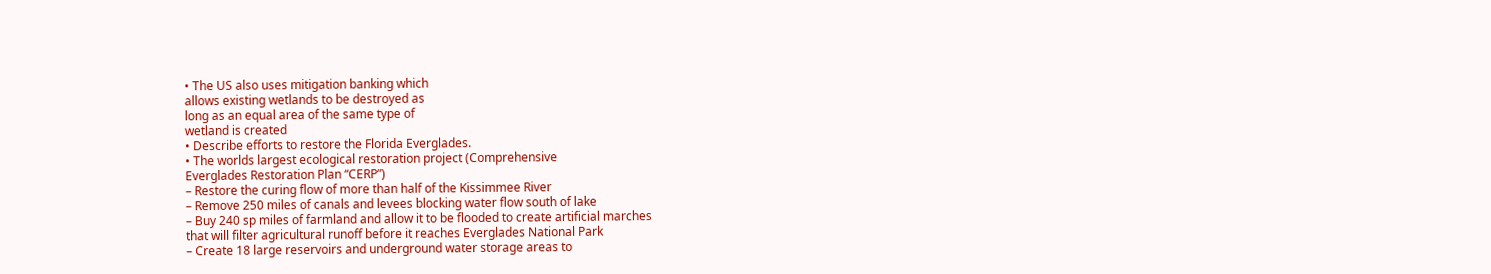• The US also uses mitigation banking which
allows existing wetlands to be destroyed as
long as an equal area of the same type of
wetland is created
• Describe efforts to restore the Florida Everglades.
• The worlds largest ecological restoration project (Comprehensive
Everglades Restoration Plan “CERP”)
– Restore the curing flow of more than half of the Kissimmee River
– Remove 250 miles of canals and levees blocking water flow south of lake
– Buy 240 sp miles of farmland and allow it to be flooded to create artificial marches
that will filter agricultural runoff before it reaches Everglades National Park
– Create 18 large reservoirs and underground water storage areas to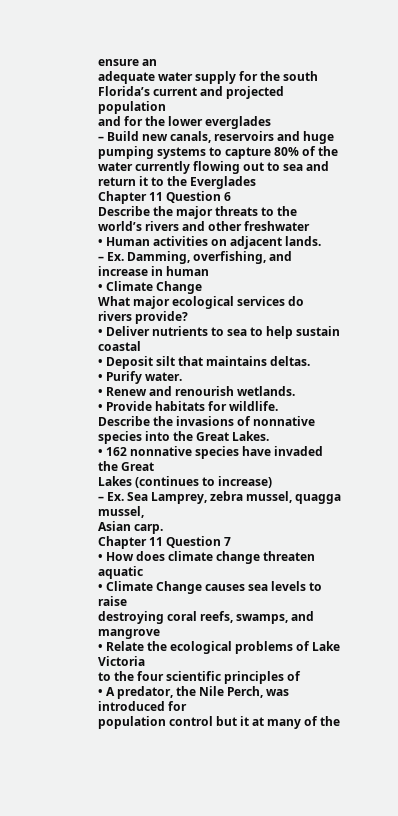ensure an
adequate water supply for the south Florida’s current and projected population
and for the lower everglades
– Build new canals, reservoirs and huge pumping systems to capture 80% of the
water currently flowing out to sea and return it to the Everglades
Chapter 11 Question 6
Describe the major threats to the
world’s rivers and other freshwater
• Human activities on adjacent lands.
– Ex. Damming, overfishing, and increase in human
• Climate Change
What major ecological services do
rivers provide?
• Deliver nutrients to sea to help sustain coastal
• Deposit silt that maintains deltas.
• Purify water.
• Renew and renourish wetlands.
• Provide habitats for wildlife.
Describe the invasions of nonnative
species into the Great Lakes.
• 162 nonnative species have invaded the Great
Lakes (continues to increase)
– Ex. Sea Lamprey, zebra mussel, quagga mussel,
Asian carp.
Chapter 11 Question 7
• How does climate change threaten aquatic
• Climate Change causes sea levels to raise
destroying coral reefs, swamps, and mangrove
• Relate the ecological problems of Lake Victoria
to the four scientific principles of
• A predator, the Nile Perch, was introduced for
population control but it at many of the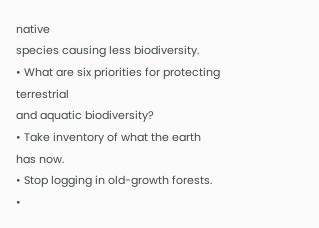native
species causing less biodiversity.
• What are six priorities for protecting terrestrial
and aquatic biodiversity?
• Take inventory of what the earth has now.
• Stop logging in old-growth forests.
•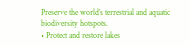Preserve the world’s terrestrial and aquatic
biodiversity hotspots.
• Protect and restore lakes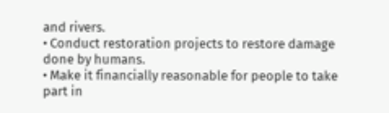and rivers.
• Conduct restoration projects to restore damage
done by humans.
• Make it financially reasonable for people to take
part in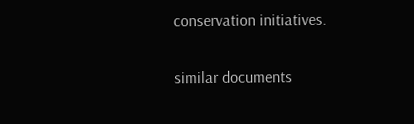conservation initiatives.

similar documents